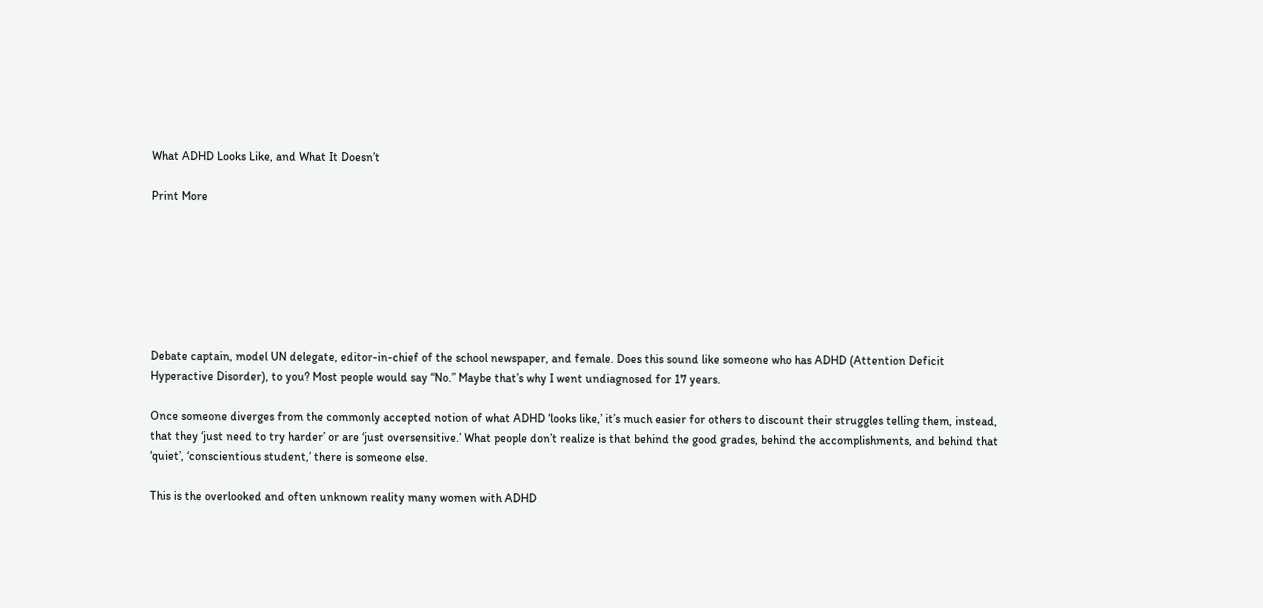What ADHD Looks Like, and What It Doesn’t

Print More







Debate captain, model UN delegate, editor-in-chief of the school newspaper, and female. Does this sound like someone who has ADHD (Attention Deficit Hyperactive Disorder), to you? Most people would say “No.” Maybe that’s why I went undiagnosed for 17 years.

Once someone diverges from the commonly accepted notion of what ADHD ‘looks like,’ it’s much easier for others to discount their struggles telling them, instead, that they ‘just need to try harder’ or are ‘just oversensitive.’ What people don’t realize is that behind the good grades, behind the accomplishments, and behind that ‘quiet’, ‘conscientious student,’ there is someone else.

This is the overlooked and often unknown reality many women with ADHD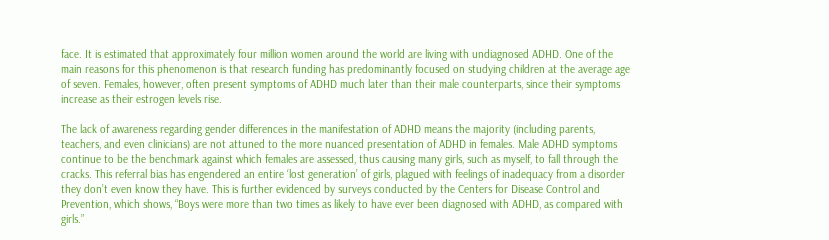face. It is estimated that approximately four million women around the world are living with undiagnosed ADHD. One of the main reasons for this phenomenon is that research funding has predominantly focused on studying children at the average age of seven. Females, however, often present symptoms of ADHD much later than their male counterparts, since their symptoms increase as their estrogen levels rise.

The lack of awareness regarding gender differences in the manifestation of ADHD means the majority (including parents, teachers, and even clinicians) are not attuned to the more nuanced presentation of ADHD in females. Male ADHD symptoms continue to be the benchmark against which females are assessed, thus causing many girls, such as myself, to fall through the cracks. This referral bias has engendered an entire ‘lost generation’ of girls, plagued with feelings of inadequacy from a disorder they don’t even know they have. This is further evidenced by surveys conducted by the Centers for Disease Control and Prevention, which shows, “Boys were more than two times as likely to have ever been diagnosed with ADHD, as compared with girls.”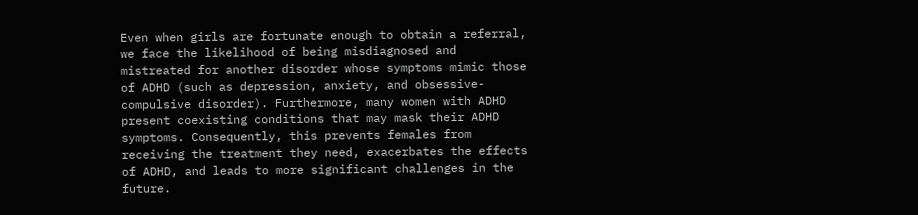Even when girls are fortunate enough to obtain a referral, we face the likelihood of being misdiagnosed and mistreated for another disorder whose symptoms mimic those of ADHD (such as depression, anxiety, and obsessive-compulsive disorder). Furthermore, many women with ADHD present coexisting conditions that may mask their ADHD symptoms. Consequently, this prevents females from receiving the treatment they need, exacerbates the effects of ADHD, and leads to more significant challenges in the future.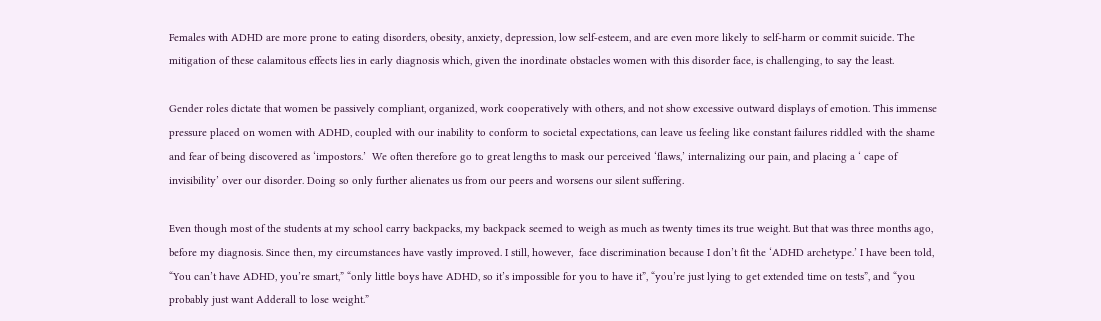Females with ADHD are more prone to eating disorders, obesity, anxiety, depression, low self-esteem, and are even more likely to self-harm or commit suicide. The mitigation of these calamitous effects lies in early diagnosis which, given the inordinate obstacles women with this disorder face, is challenging, to say the least.

Gender roles dictate that women be passively compliant, organized, work cooperatively with others, and not show excessive outward displays of emotion. This immense pressure placed on women with ADHD, coupled with our inability to conform to societal expectations, can leave us feeling like constant failures riddled with the shame and fear of being discovered as ‘impostors.’  We often therefore go to great lengths to mask our perceived ‘flaws,’ internalizing our pain, and placing a ‘ cape of invisibility’ over our disorder. Doing so only further alienates us from our peers and worsens our silent suffering.

Even though most of the students at my school carry backpacks, my backpack seemed to weigh as much as twenty times its true weight. But that was three months ago, before my diagnosis. Since then, my circumstances have vastly improved. I still, however,  face discrimination because I don’t fit the ‘ADHD archetype.’ I have been told, “You can’t have ADHD, you’re smart,” “only little boys have ADHD, so it’s impossible for you to have it”, “you’re just lying to get extended time on tests”, and “you probably just want Adderall to lose weight.”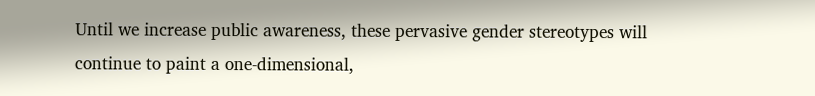Until we increase public awareness, these pervasive gender stereotypes will continue to paint a one-dimensional,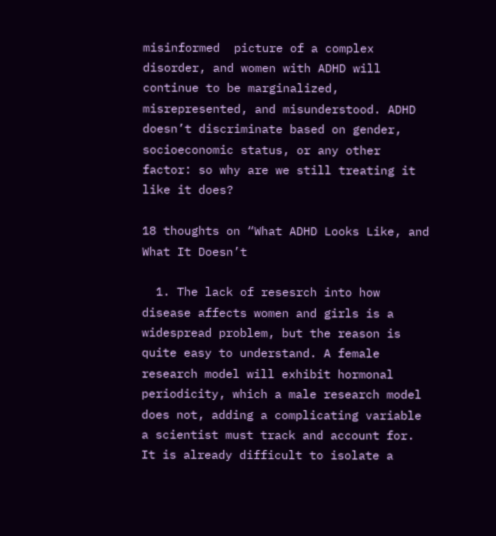misinformed  picture of a complex disorder, and women with ADHD will continue to be marginalized, misrepresented, and misunderstood. ADHD doesn’t discriminate based on gender, socioeconomic status, or any other factor: so why are we still treating it like it does?

18 thoughts on “What ADHD Looks Like, and What It Doesn’t

  1. The lack of resesrch into how disease affects women and girls is a widespread problem, but the reason is quite easy to understand. A female research model will exhibit hormonal periodicity, which a male research model does not, adding a complicating variable a scientist must track and account for. It is already difficult to isolate a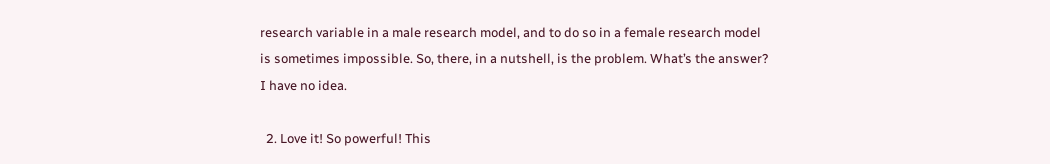research variable in a male research model, and to do so in a female research model is sometimes impossible. So, there, in a nutshell, is the problem. What’s the answer? I have no idea.

  2. Love it! So powerful! This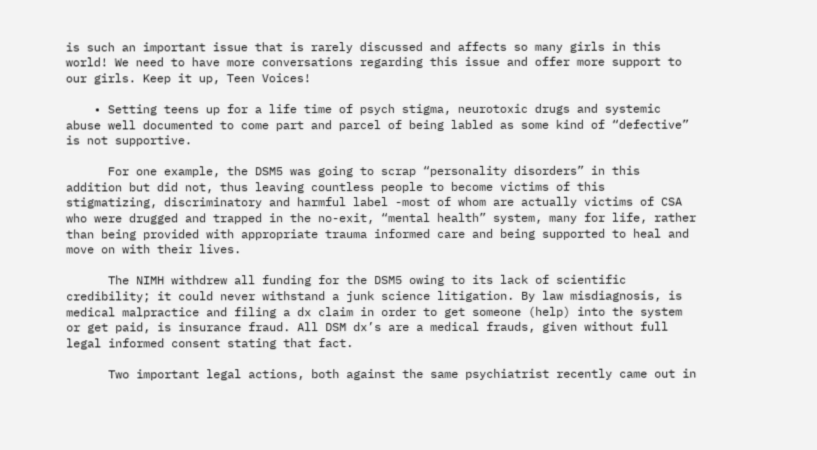is such an important issue that is rarely discussed and affects so many girls in this world! We need to have more conversations regarding this issue and offer more support to our girls. Keep it up, Teen Voices!

    • Setting teens up for a life time of psych stigma, neurotoxic drugs and systemic abuse well documented to come part and parcel of being labled as some kind of “defective” is not supportive.

      For one example, the DSM5 was going to scrap “personality disorders” in this addition but did not, thus leaving countless people to become victims of this stigmatizing, discriminatory and harmful label -most of whom are actually victims of CSA who were drugged and trapped in the no-exit, “mental health” system, many for life, rather than being provided with appropriate trauma informed care and being supported to heal and move on with their lives.

      The NIMH withdrew all funding for the DSM5 owing to its lack of scientific credibility; it could never withstand a junk science litigation. By law misdiagnosis, is medical malpractice and filing a dx claim in order to get someone (help) into the system or get paid, is insurance fraud. All DSM dx’s are a medical frauds, given without full legal informed consent stating that fact.

      Two important legal actions, both against the same psychiatrist recently came out in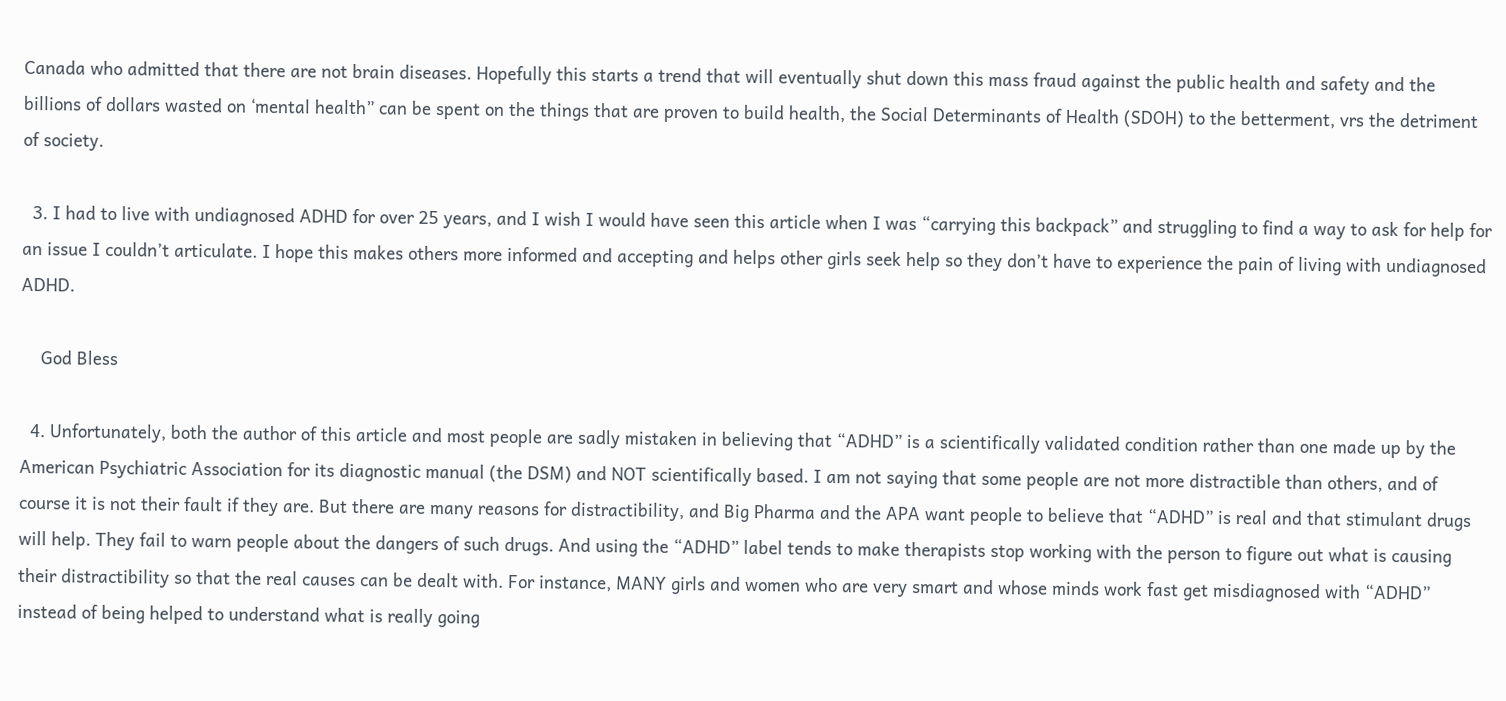Canada who admitted that there are not brain diseases. Hopefully this starts a trend that will eventually shut down this mass fraud against the public health and safety and the billions of dollars wasted on ‘mental health” can be spent on the things that are proven to build health, the Social Determinants of Health (SDOH) to the betterment, vrs the detriment of society.

  3. I had to live with undiagnosed ADHD for over 25 years, and I wish I would have seen this article when I was “carrying this backpack” and struggling to find a way to ask for help for an issue I couldn’t articulate. I hope this makes others more informed and accepting and helps other girls seek help so they don’t have to experience the pain of living with undiagnosed ADHD.

    God Bless

  4. Unfortunately, both the author of this article and most people are sadly mistaken in believing that “ADHD” is a scientifically validated condition rather than one made up by the American Psychiatric Association for its diagnostic manual (the DSM) and NOT scientifically based. I am not saying that some people are not more distractible than others, and of course it is not their fault if they are. But there are many reasons for distractibility, and Big Pharma and the APA want people to believe that “ADHD” is real and that stimulant drugs will help. They fail to warn people about the dangers of such drugs. And using the “ADHD” label tends to make therapists stop working with the person to figure out what is causing their distractibility so that the real causes can be dealt with. For instance, MANY girls and women who are very smart and whose minds work fast get misdiagnosed with “ADHD” instead of being helped to understand what is really going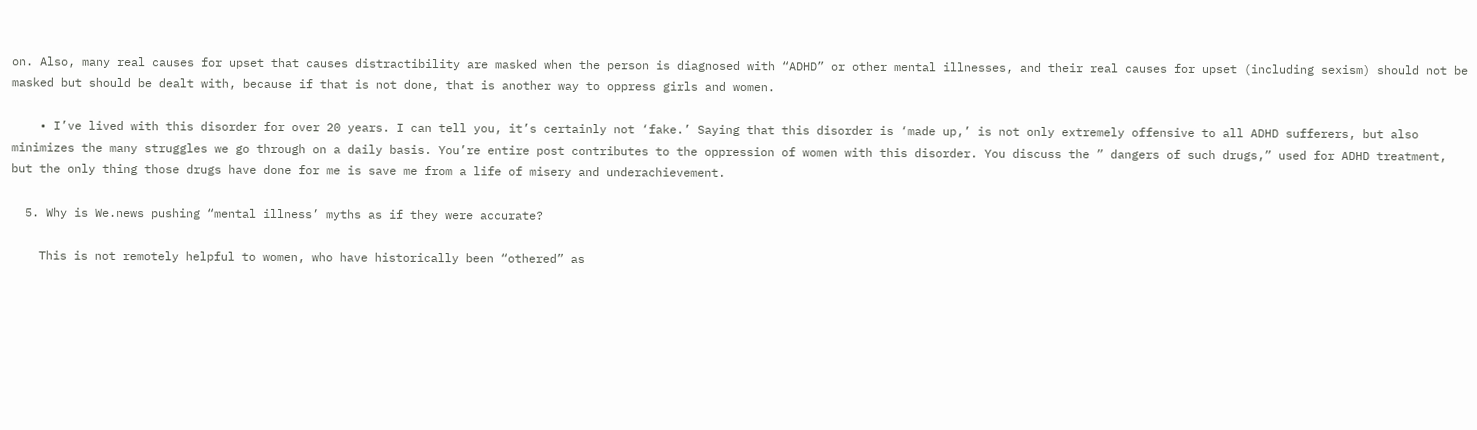on. Also, many real causes for upset that causes distractibility are masked when the person is diagnosed with “ADHD” or other mental illnesses, and their real causes for upset (including sexism) should not be masked but should be dealt with, because if that is not done, that is another way to oppress girls and women.

    • I’ve lived with this disorder for over 20 years. I can tell you, it’s certainly not ‘fake.’ Saying that this disorder is ‘made up,’ is not only extremely offensive to all ADHD sufferers, but also minimizes the many struggles we go through on a daily basis. You’re entire post contributes to the oppression of women with this disorder. You discuss the ” dangers of such drugs,” used for ADHD treatment, but the only thing those drugs have done for me is save me from a life of misery and underachievement.

  5. Why is We.news pushing “mental illness’ myths as if they were accurate?

    This is not remotely helpful to women, who have historically been “othered” as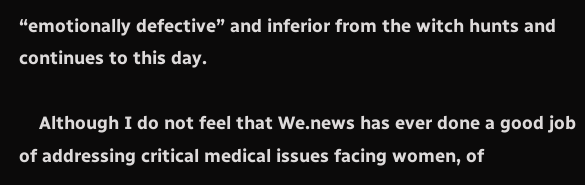“emotionally defective” and inferior from the witch hunts and continues to this day.

    Although I do not feel that We.news has ever done a good job of addressing critical medical issues facing women, of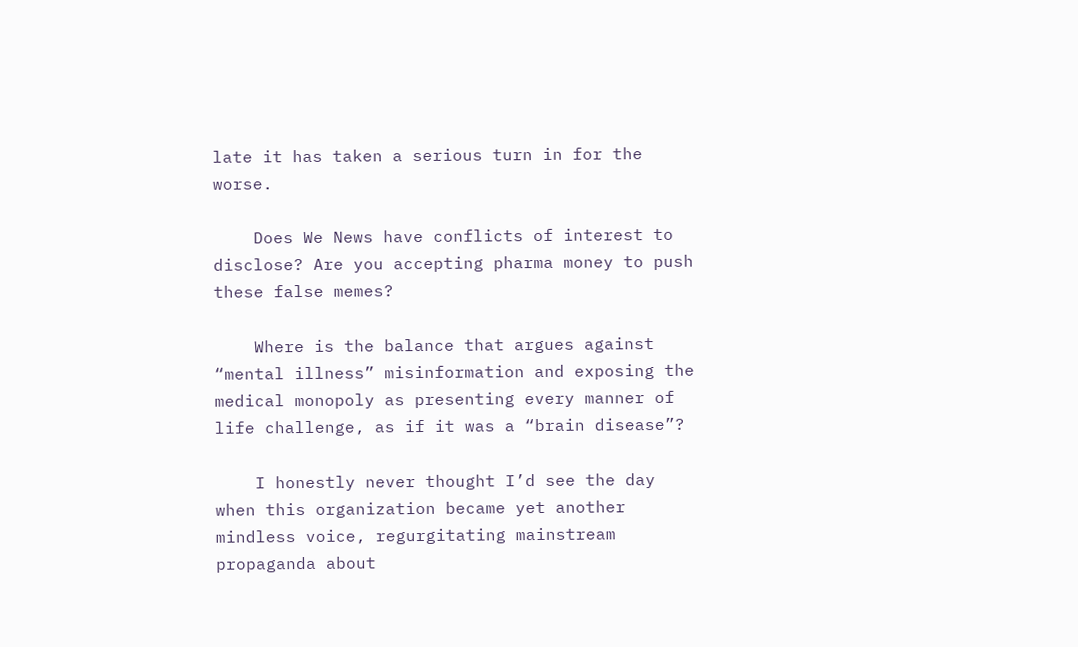late it has taken a serious turn in for the worse.

    Does We News have conflicts of interest to disclose? Are you accepting pharma money to push these false memes?

    Where is the balance that argues against “mental illness” misinformation and exposing the medical monopoly as presenting every manner of life challenge, as if it was a “brain disease”?

    I honestly never thought I’d see the day when this organization became yet another mindless voice, regurgitating mainstream propaganda about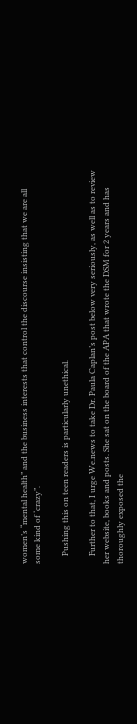women’s “mental health” and the business interests that control the discourse insisting that we are all some kind of ‘crazy”.

    Pushing this on teen readers is particularly unethical.

    Further to that, I urge We.news to take Dr. Paula Caplan’s post below very seriously, as well as to review her website, books and posts. She sat on the board of the APA that wrote the DSM for 2 years and has thoroughly exposed the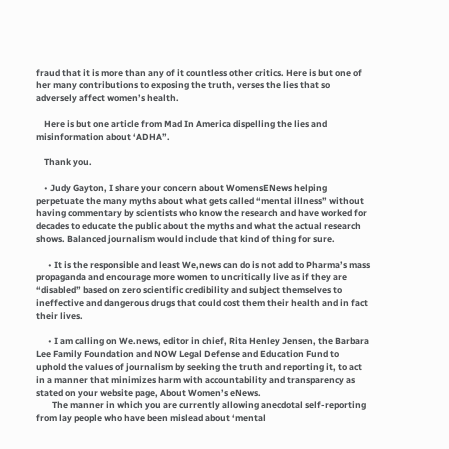fraud that it is more than any of it countless other critics. Here is but one of her many contributions to exposing the truth, verses the lies that so adversely affect women’s health.

    Here is but one article from Mad In America dispelling the lies and misinformation about ‘ADHA”.

    Thank you.

    • Judy Gayton, I share your concern about WomensENews helping perpetuate the many myths about what gets called “mental illness” without having commentary by scientists who know the research and have worked for decades to educate the public about the myths and what the actual research shows. Balanced journalism would include that kind of thing for sure.

      • It is the responsible and least We,news can do is not add to Pharma’s mass propaganda and encourage more women to uncritically live as if they are “disabled” based on zero scientific credibility and subject themselves to ineffective and dangerous drugs that could cost them their health and in fact their lives.

      • I am calling on We.news, editor in chief, Rita Henley Jensen, the Barbara Lee Family Foundation and NOW Legal Defense and Education Fund to uphold the values of journalism by seeking the truth and reporting it, to act in a manner that minimizes harm with accountability and transparency as stated on your website page, About Women’s eNews.
        The manner in which you are currently allowing anecdotal self-reporting from lay people who have been mislead about ‘mental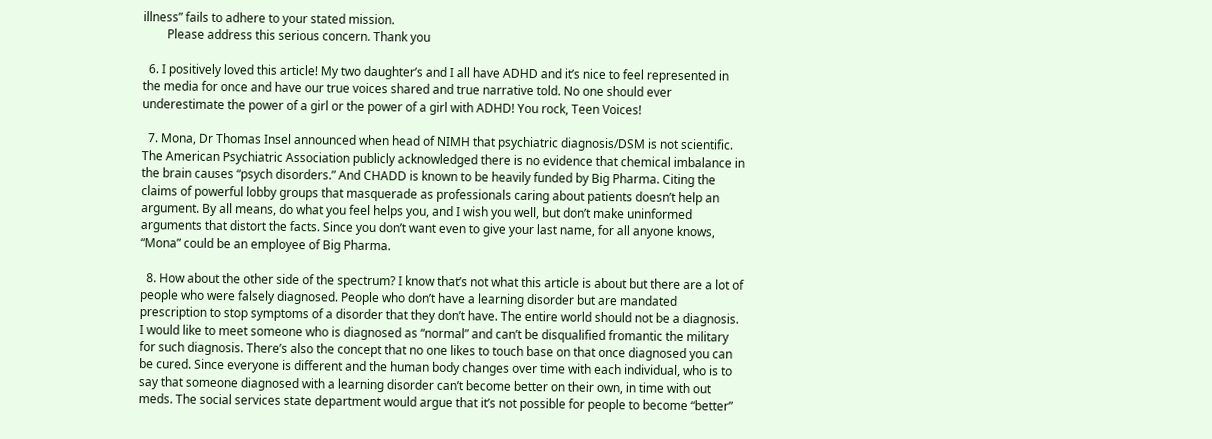illness” fails to adhere to your stated mission.
        Please address this serious concern. Thank you

  6. I positively loved this article! My two daughter’s and I all have ADHD and it’s nice to feel represented in the media for once and have our true voices shared and true narrative told. No one should ever underestimate the power of a girl or the power of a girl with ADHD! You rock, Teen Voices!

  7. Mona, Dr Thomas Insel announced when head of NIMH that psychiatric diagnosis/DSM is not scientific. The American Psychiatric Association publicly acknowledged there is no evidence that chemical imbalance in the brain causes “psych disorders.” And CHADD is known to be heavily funded by Big Pharma. Citing the claims of powerful lobby groups that masquerade as professionals caring about patients doesn’t help an argument. By all means, do what you feel helps you, and I wish you well, but don’t make uninformed arguments that distort the facts. Since you don’t want even to give your last name, for all anyone knows, “Mona” could be an employee of Big Pharma.

  8. How about the other side of the spectrum? I know that’s not what this article is about but there are a lot of people who were falsely diagnosed. People who don’t have a learning disorder but are mandated prescription to stop symptoms of a disorder that they don’t have. The entire world should not be a diagnosis. I would like to meet someone who is diagnosed as “normal” and can’t be disqualified fromantic the military for such diagnosis. There’s also the concept that no one likes to touch base on that once diagnosed you can be cured. Since everyone is different and the human body changes over time with each individual, who is to say that someone diagnosed with a learning disorder can’t become better on their own, in time with out meds. The social services state department would argue that it’s not possible for people to become “better”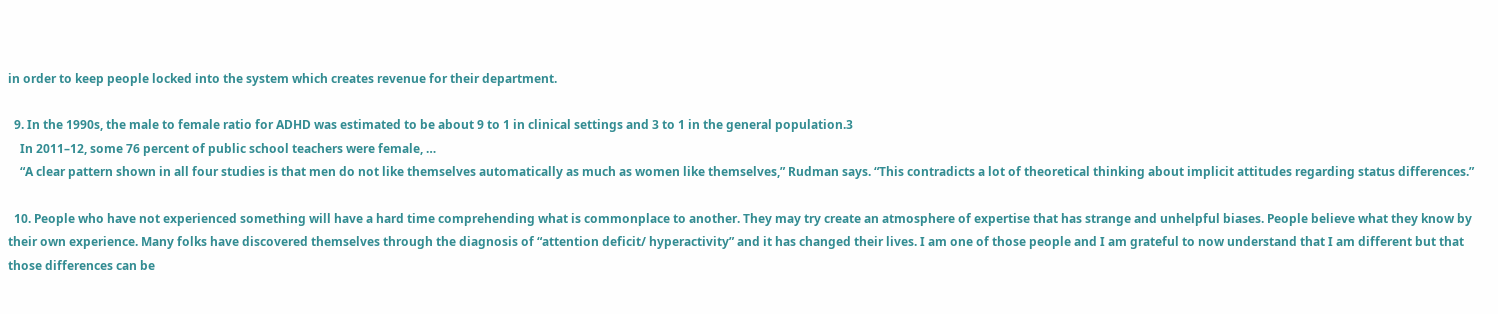in order to keep people locked into the system which creates revenue for their department.

  9. In the 1990s, the male to female ratio for ADHD was estimated to be about 9 to 1 in clinical settings and 3 to 1 in the general population.3
    In 2011–12, some 76 percent of public school teachers were female, …
    “A clear pattern shown in all four studies is that men do not like themselves automatically as much as women like themselves,” Rudman says. “This contradicts a lot of theoretical thinking about implicit attitudes regarding status differences.”

  10. People who have not experienced something will have a hard time comprehending what is commonplace to another. They may try create an atmosphere of expertise that has strange and unhelpful biases. People believe what they know by their own experience. Many folks have discovered themselves through the diagnosis of “attention deficit/ hyperactivity” and it has changed their lives. I am one of those people and I am grateful to now understand that I am different but that those differences can be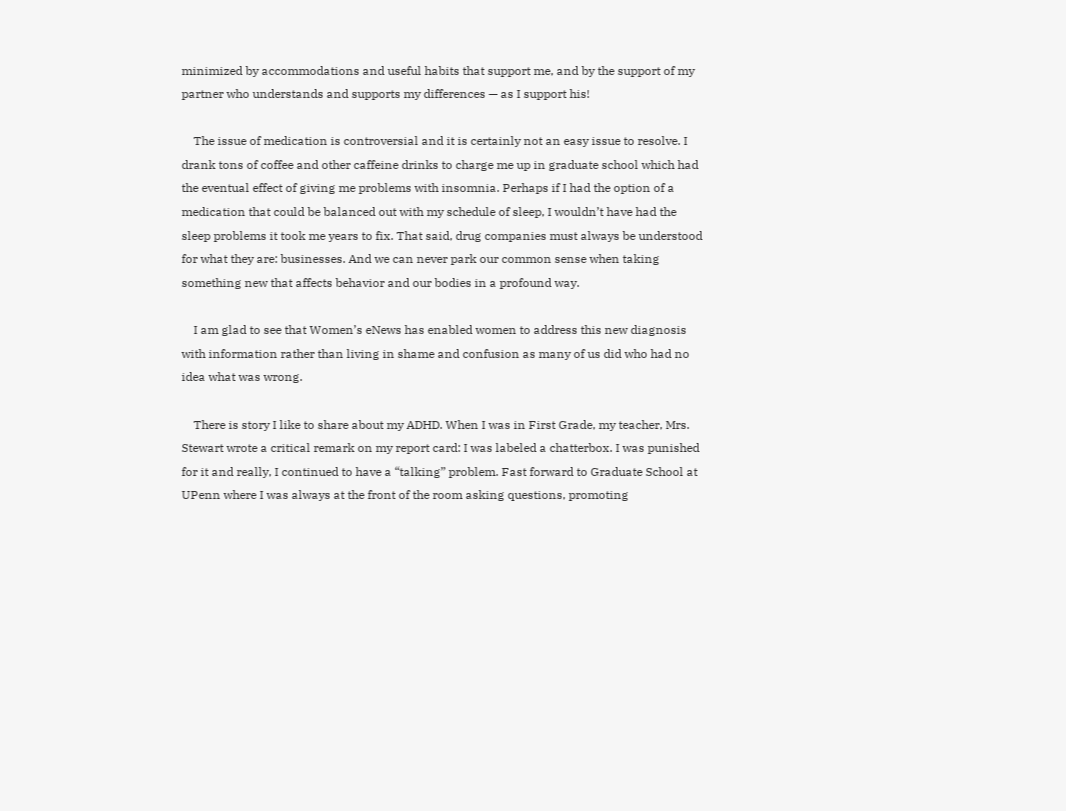minimized by accommodations and useful habits that support me, and by the support of my partner who understands and supports my differences — as I support his!

    The issue of medication is controversial and it is certainly not an easy issue to resolve. I drank tons of coffee and other caffeine drinks to charge me up in graduate school which had the eventual effect of giving me problems with insomnia. Perhaps if I had the option of a medication that could be balanced out with my schedule of sleep, I wouldn’t have had the sleep problems it took me years to fix. That said, drug companies must always be understood for what they are: businesses. And we can never park our common sense when taking something new that affects behavior and our bodies in a profound way.

    I am glad to see that Women’s eNews has enabled women to address this new diagnosis with information rather than living in shame and confusion as many of us did who had no idea what was wrong.

    There is story I like to share about my ADHD. When I was in First Grade, my teacher, Mrs. Stewart wrote a critical remark on my report card: I was labeled a chatterbox. I was punished for it and really, I continued to have a “talking” problem. Fast forward to Graduate School at UPenn where I was always at the front of the room asking questions, promoting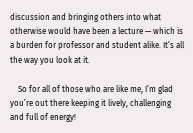discussion and bringing others into what otherwise would have been a lecture — which is a burden for professor and student alike. It’s all the way you look at it.

    So for all of those who are like me, I’m glad you’re out there keeping it lively, challenging and full of energy!